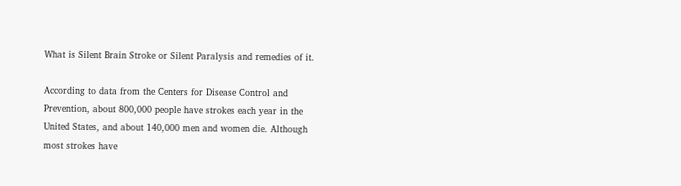What is Silent Brain Stroke or Silent Paralysis and remedies of it.

According to data from the Centers for Disease Control and Prevention, about 800,000 people have strokes each year in the United States, and about 140,000 men and women die. Although most strokes have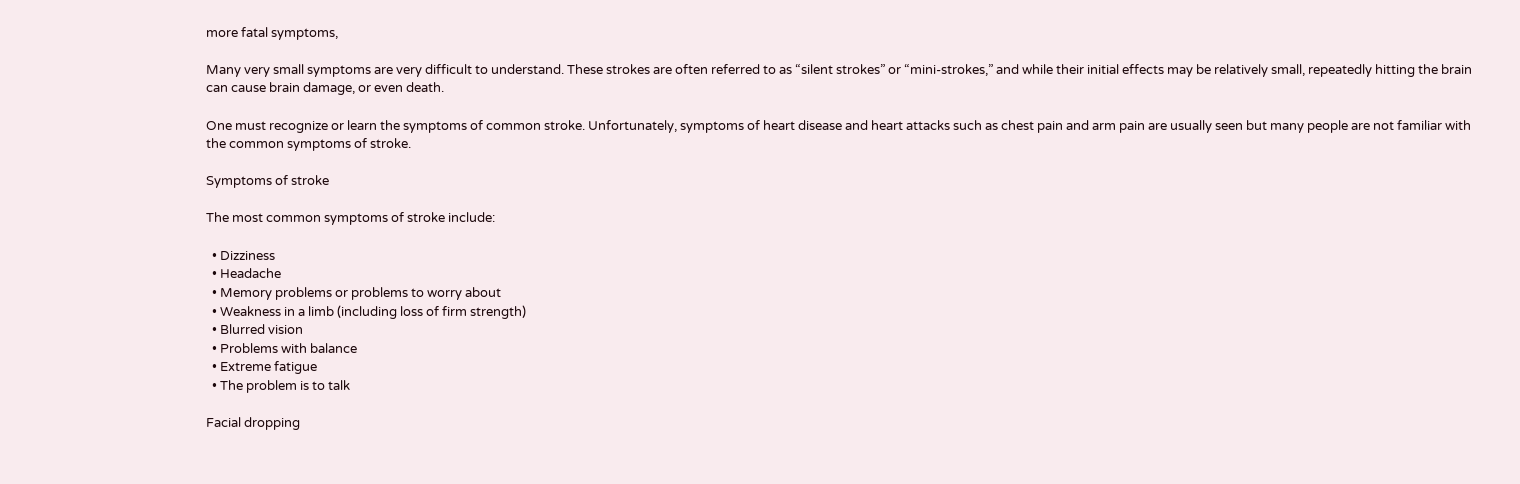more fatal symptoms,

Many very small symptoms are very difficult to understand. These strokes are often referred to as “silent strokes” or “mini-strokes,” and while their initial effects may be relatively small, repeatedly hitting the brain can cause brain damage, or even death.

One must recognize or learn the symptoms of common stroke. Unfortunately, symptoms of heart disease and heart attacks such as chest pain and arm pain are usually seen but many people are not familiar with the common symptoms of stroke.

Symptoms of stroke

The most common symptoms of stroke include:

  • Dizziness
  • Headache
  • Memory problems or problems to worry about
  • Weakness in a limb (including loss of firm strength)
  • Blurred vision
  • Problems with balance
  • Extreme fatigue
  • The problem is to talk

Facial dropping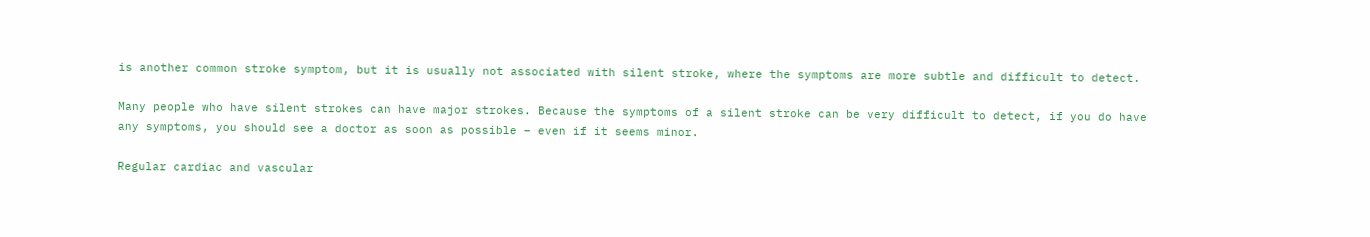is another common stroke symptom, but it is usually not associated with silent stroke, where the symptoms are more subtle and difficult to detect.

Many people who have silent strokes can have major strokes. Because the symptoms of a silent stroke can be very difficult to detect, if you do have any symptoms, you should see a doctor as soon as possible – even if it seems minor.

Regular cardiac and vascular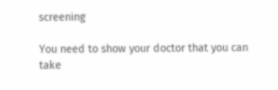screening

You need to show your doctor that you can take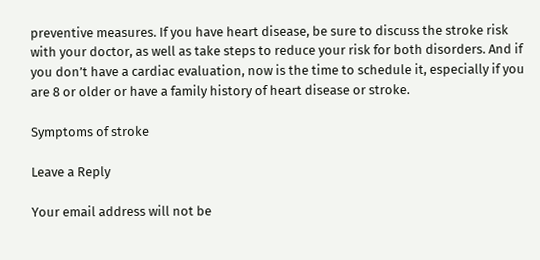preventive measures. If you have heart disease, be sure to discuss the stroke risk with your doctor, as well as take steps to reduce your risk for both disorders. And if you don’t have a cardiac evaluation, now is the time to schedule it, especially if you are 8 or older or have a family history of heart disease or stroke.

Symptoms of stroke

Leave a Reply

Your email address will not be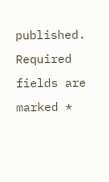published. Required fields are marked *